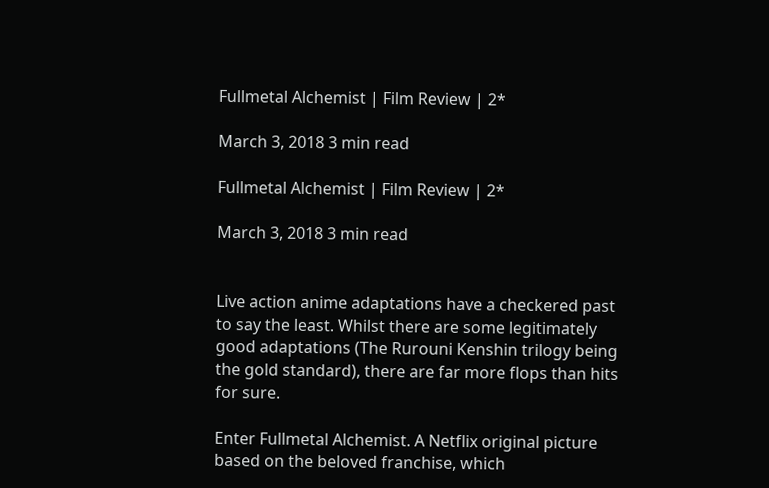Fullmetal Alchemist | Film Review | 2*

March 3, 2018 3 min read

Fullmetal Alchemist | Film Review | 2*

March 3, 2018 3 min read


Live action anime adaptations have a checkered past to say the least. Whilst there are some legitimately good adaptations (The Rurouni Kenshin trilogy being the gold standard), there are far more flops than hits for sure.

Enter Fullmetal Alchemist. A Netflix original picture based on the beloved franchise, which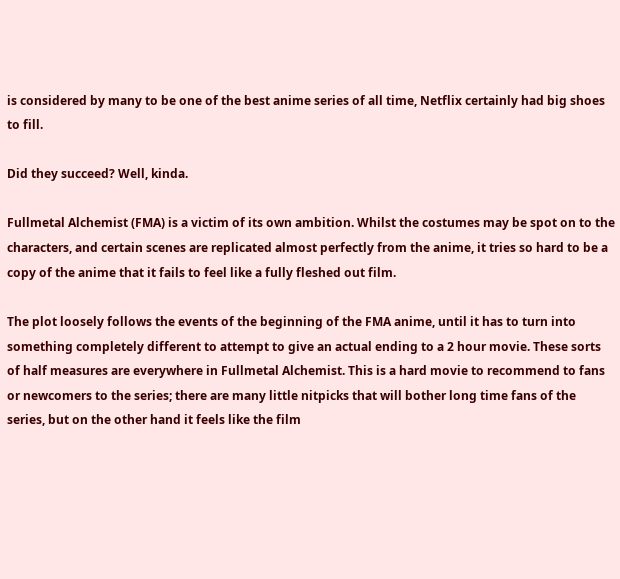is considered by many to be one of the best anime series of all time, Netflix certainly had big shoes to fill.

Did they succeed? Well, kinda.

Fullmetal Alchemist (FMA) is a victim of its own ambition. Whilst the costumes may be spot on to the characters, and certain scenes are replicated almost perfectly from the anime, it tries so hard to be a copy of the anime that it fails to feel like a fully fleshed out film.

The plot loosely follows the events of the beginning of the FMA anime, until it has to turn into something completely different to attempt to give an actual ending to a 2 hour movie. These sorts of half measures are everywhere in Fullmetal Alchemist. This is a hard movie to recommend to fans or newcomers to the series; there are many little nitpicks that will bother long time fans of the series, but on the other hand it feels like the film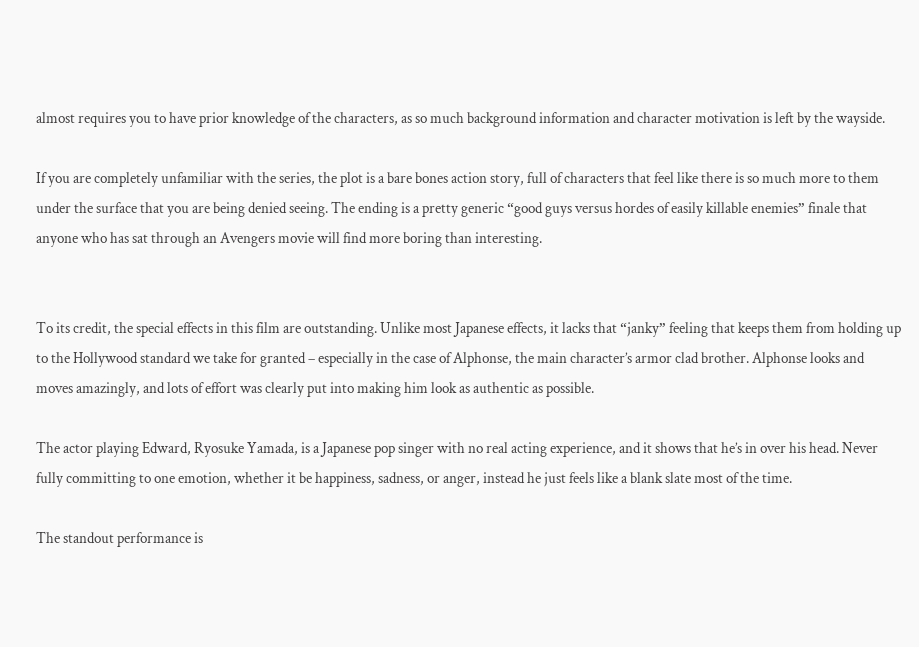almost requires you to have prior knowledge of the characters, as so much background information and character motivation is left by the wayside.

If you are completely unfamiliar with the series, the plot is a bare bones action story, full of characters that feel like there is so much more to them under the surface that you are being denied seeing. The ending is a pretty generic “good guys versus hordes of easily killable enemies” finale that anyone who has sat through an Avengers movie will find more boring than interesting.


To its credit, the special effects in this film are outstanding. Unlike most Japanese effects, it lacks that “janky” feeling that keeps them from holding up to the Hollywood standard we take for granted – especially in the case of Alphonse, the main character’s armor clad brother. Alphonse looks and moves amazingly, and lots of effort was clearly put into making him look as authentic as possible.

The actor playing Edward, Ryosuke Yamada, is a Japanese pop singer with no real acting experience, and it shows that he’s in over his head. Never fully committing to one emotion, whether it be happiness, sadness, or anger, instead he just feels like a blank slate most of the time.

The standout performance is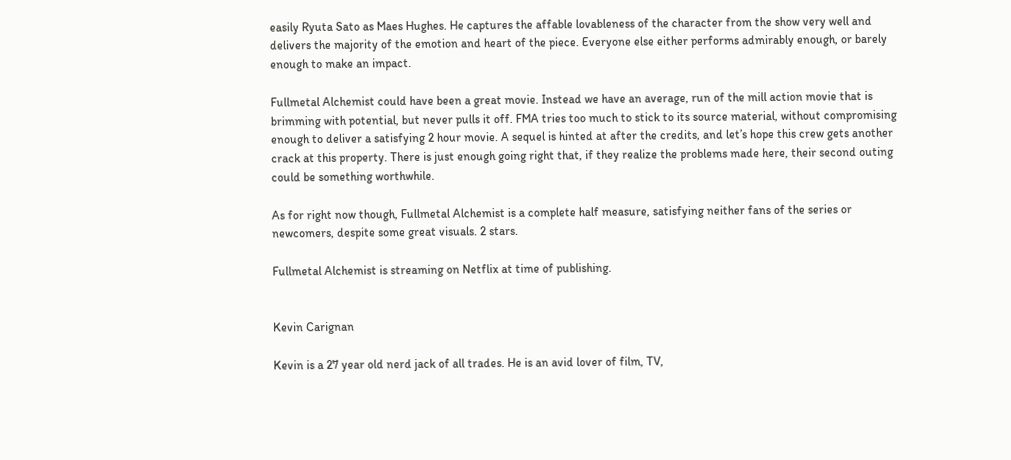easily Ryuta Sato as Maes Hughes. He captures the affable lovableness of the character from the show very well and delivers the majority of the emotion and heart of the piece. Everyone else either performs admirably enough, or barely enough to make an impact.

Fullmetal Alchemist could have been a great movie. Instead we have an average, run of the mill action movie that is brimming with potential, but never pulls it off. FMA tries too much to stick to its source material, without compromising enough to deliver a satisfying 2 hour movie. A sequel is hinted at after the credits, and let’s hope this crew gets another crack at this property. There is just enough going right that, if they realize the problems made here, their second outing could be something worthwhile.

As for right now though, Fullmetal Alchemist is a complete half measure, satisfying neither fans of the series or newcomers, despite some great visuals. 2 stars.

Fullmetal Alchemist is streaming on Netflix at time of publishing.


Kevin Carignan

Kevin is a 27 year old nerd jack of all trades. He is an avid lover of film, TV,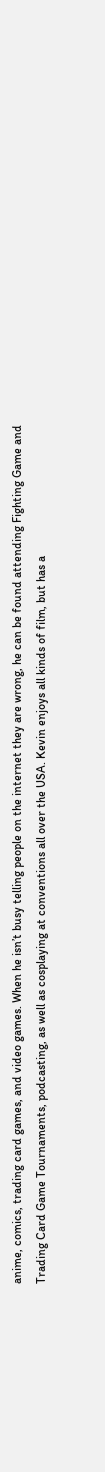anime, comics, trading card games, and video games. When he isn’t busy telling people on the internet they are wrong, he can be found attending Fighting Game and Trading Card Game Tournaments, podcasting, as well as cosplaying at conventions all over the USA. Kevin enjoys all kinds of film, but has a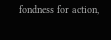fondness for action,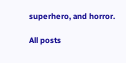superhero, and horror.

All posts